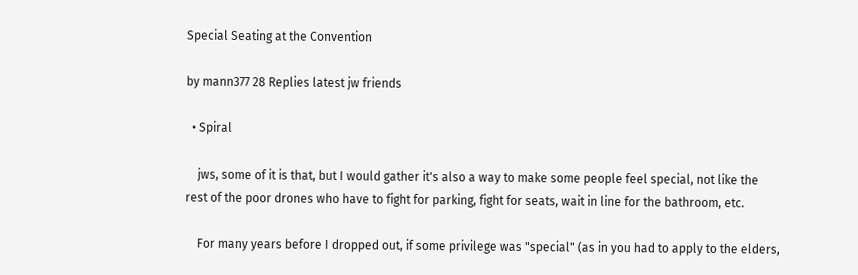Special Seating at the Convention

by mann377 28 Replies latest jw friends

  • Spiral

    jws, some of it is that, but I would gather it's also a way to make some people feel special, not like the rest of the poor drones who have to fight for parking, fight for seats, wait in line for the bathroom, etc.

    For many years before I dropped out, if some privilege was "special" (as in you had to apply to the elders,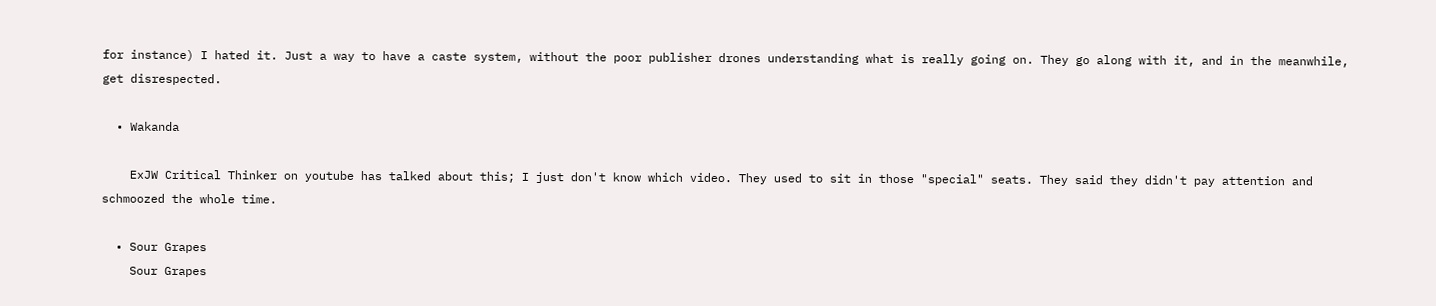for instance) I hated it. Just a way to have a caste system, without the poor publisher drones understanding what is really going on. They go along with it, and in the meanwhile, get disrespected.

  • Wakanda

    ExJW Critical Thinker on youtube has talked about this; I just don't know which video. They used to sit in those "special" seats. They said they didn't pay attention and schmoozed the whole time.

  • Sour Grapes
    Sour Grapes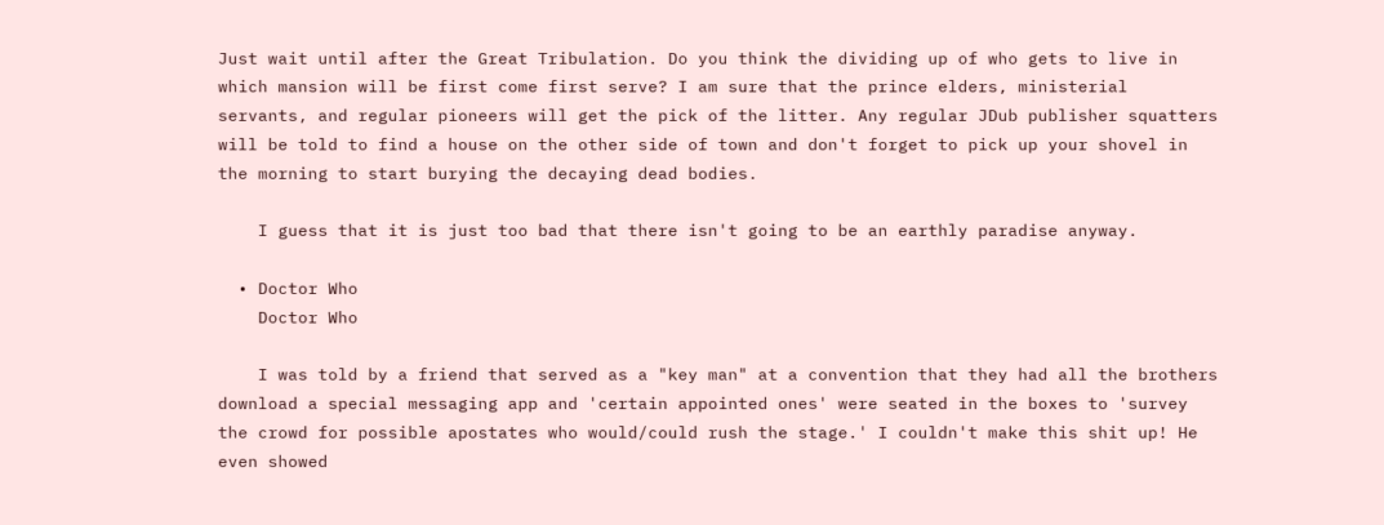Just wait until after the Great Tribulation. Do you think the dividing up of who gets to live in which mansion will be first come first serve? I am sure that the prince elders, ministerial servants, and regular pioneers will get the pick of the litter. Any regular JDub publisher squatters will be told to find a house on the other side of town and don't forget to pick up your shovel in the morning to start burying the decaying dead bodies.

    I guess that it is just too bad that there isn't going to be an earthly paradise anyway.

  • Doctor Who
    Doctor Who

    I was told by a friend that served as a "key man" at a convention that they had all the brothers download a special messaging app and 'certain appointed ones' were seated in the boxes to 'survey the crowd for possible apostates who would/could rush the stage.' I couldn't make this shit up! He even showed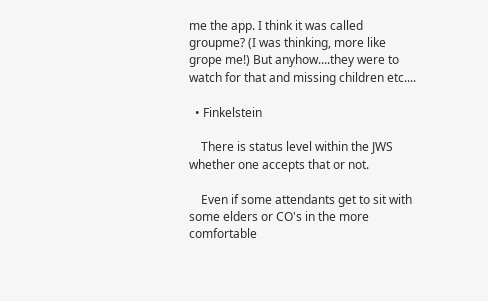me the app. I think it was called groupme? (I was thinking, more like grope me!) But anyhow....they were to watch for that and missing children etc....

  • Finkelstein

    There is status level within the JWS whether one accepts that or not.

    Even if some attendants get to sit with some elders or CO's in the more comfortable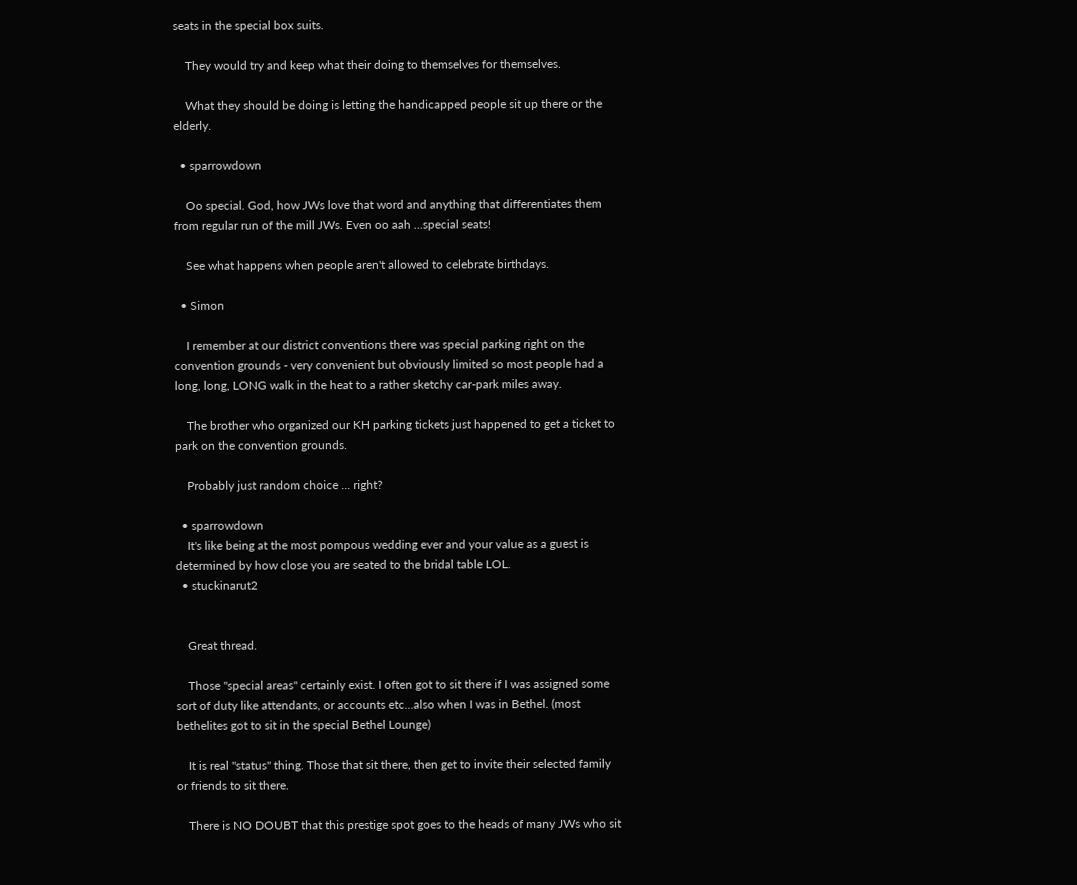seats in the special box suits.

    They would try and keep what their doing to themselves for themselves.

    What they should be doing is letting the handicapped people sit up there or the elderly.

  • sparrowdown

    Oo special. God, how JWs love that word and anything that differentiates them from regular run of the mill JWs. Even oo aah ...special seats!

    See what happens when people aren't allowed to celebrate birthdays.

  • Simon

    I remember at our district conventions there was special parking right on the convention grounds - very convenient but obviously limited so most people had a long, long, LONG walk in the heat to a rather sketchy car-park miles away.

    The brother who organized our KH parking tickets just happened to get a ticket to park on the convention grounds.

    Probably just random choice ... right?

  • sparrowdown
    It's like being at the most pompous wedding ever and your value as a guest is determined by how close you are seated to the bridal table LOL.
  • stuckinarut2


    Great thread.

    Those "special areas" certainly exist. I often got to sit there if I was assigned some sort of duty like attendants, or accounts etc...also when I was in Bethel. (most bethelites got to sit in the special Bethel Lounge)

    It is real "status" thing. Those that sit there, then get to invite their selected family or friends to sit there.

    There is NO DOUBT that this prestige spot goes to the heads of many JWs who sit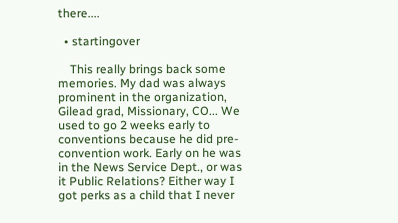there....

  • startingover

    This really brings back some memories. My dad was always prominent in the organization, Gilead grad, Missionary, CO... We used to go 2 weeks early to conventions because he did pre-convention work. Early on he was in the News Service Dept., or was it Public Relations? Either way I got perks as a child that I never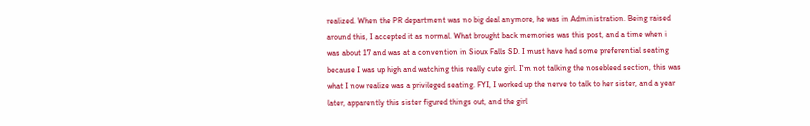realized. When the PR department was no big deal anymore, he was in Administration. Being raised around this, I accepted it as normal. What brought back memories was this post, and a time when i was about 17 and was at a convention in Sioux Falls SD. I must have had some preferential seating because I was up high and watching this really cute girl. I'm not talking the nosebleed section, this was what I now realize was a privileged seating. FYI, I worked up the nerve to talk to her sister, and a year later, apparently this sister figured things out, and the girl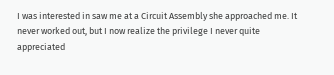I was interested in saw me at a Circuit Assembly she approached me. It never worked out, but I now realize the privilege I never quite appreciated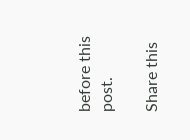before this post.

Share this